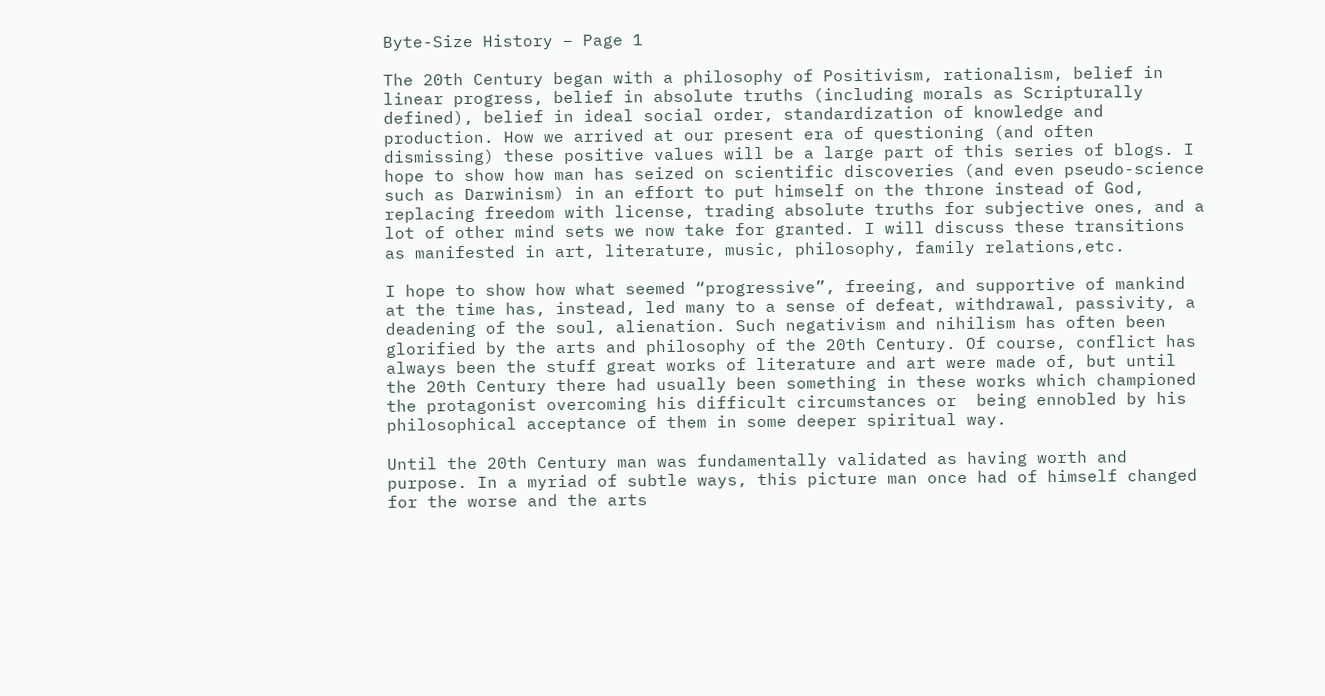Byte-Size History – Page 1

The 20th Century began with a philosophy of Positivism, rationalism, belief in linear progress, belief in absolute truths (including morals as Scripturally defined), belief in ideal social order, standardization of knowledge and production. How we arrived at our present era of questioning (and often dismissing) these positive values will be a large part of this series of blogs. I hope to show how man has seized on scientific discoveries (and even pseudo-science such as Darwinism) in an effort to put himself on the throne instead of God, replacing freedom with license, trading absolute truths for subjective ones, and a lot of other mind sets we now take for granted. I will discuss these transitions as manifested in art, literature, music, philosophy, family relations,etc.

I hope to show how what seemed “progressive”, freeing, and supportive of mankind at the time has, instead, led many to a sense of defeat, withdrawal, passivity, a deadening of the soul, alienation. Such negativism and nihilism has often been glorified by the arts and philosophy of the 20th Century. Of course, conflict has always been the stuff great works of literature and art were made of, but until the 20th Century there had usually been something in these works which championed the protagonist overcoming his difficult circumstances or  being ennobled by his philosophical acceptance of them in some deeper spiritual way.

Until the 20th Century man was fundamentally validated as having worth and purpose. In a myriad of subtle ways, this picture man once had of himself changed for the worse and the arts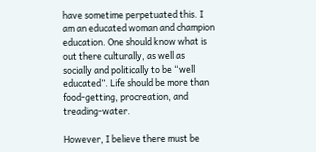have sometime perpetuated this. I am an educated woman and champion education. One should know what is out there culturally, as well as socially and politically to be “well educated”. Life should be more than food-getting, procreation, and treading-water.

However, I believe there must be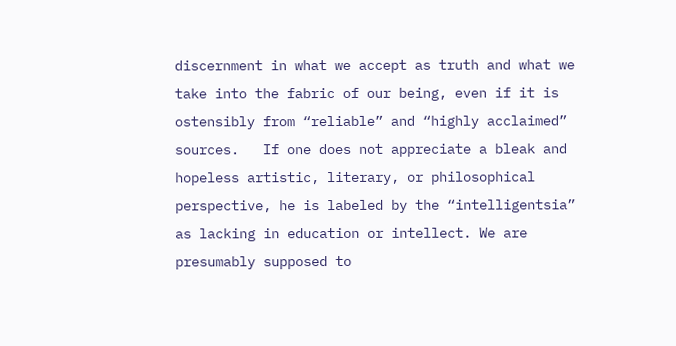discernment in what we accept as truth and what we take into the fabric of our being, even if it is ostensibly from “reliable” and “highly acclaimed” sources.   If one does not appreciate a bleak and hopeless artistic, literary, or philosophical  perspective, he is labeled by the “intelligentsia” as lacking in education or intellect. We are presumably supposed to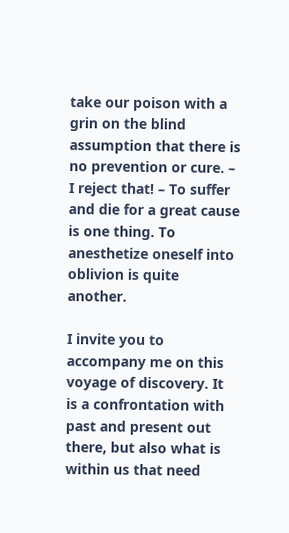take our poison with a grin on the blind assumption that there is no prevention or cure. – I reject that! – To suffer and die for a great cause is one thing. To anesthetize oneself into oblivion is quite another.

I invite you to accompany me on this voyage of discovery. It is a confrontation with past and present out there, but also what is within us that need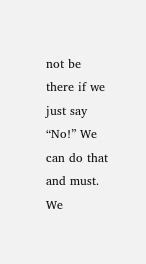not be there if we just say “No!” We can do that and must. We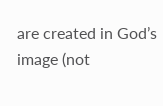are created in God’s image (not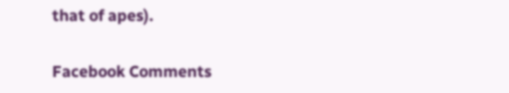that of apes).

Facebook Comments